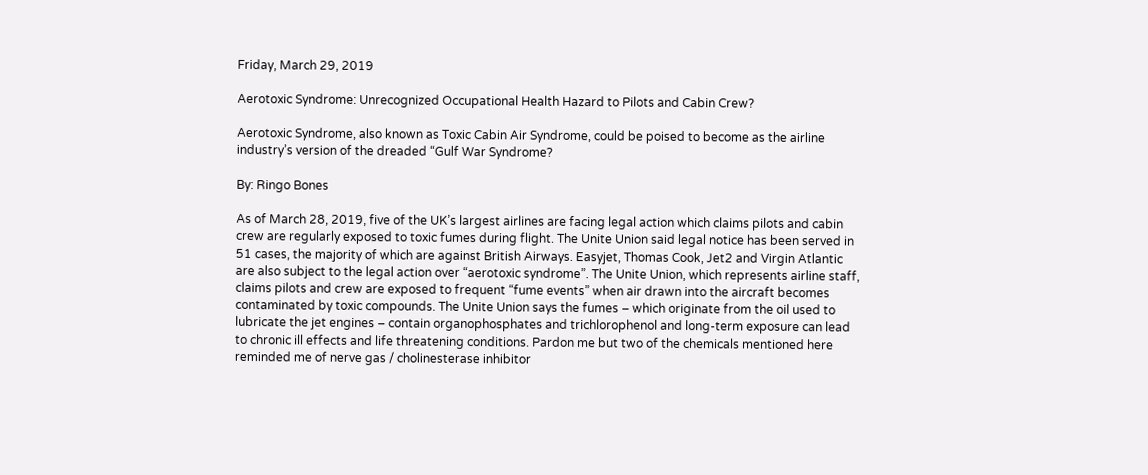Friday, March 29, 2019

Aerotoxic Syndrome: Unrecognized Occupational Health Hazard to Pilots and Cabin Crew?

Aerotoxic Syndrome, also known as Toxic Cabin Air Syndrome, could be poised to become as the airline industry’s version of the dreaded “Gulf War Syndrome?

By: Ringo Bones

As of March 28, 2019, five of the UK’s largest airlines are facing legal action which claims pilots and cabin crew are regularly exposed to toxic fumes during flight. The Unite Union said legal notice has been served in 51 cases, the majority of which are against British Airways. Easyjet, Thomas Cook, Jet2 and Virgin Atlantic are also subject to the legal action over “aerotoxic syndrome”. The Unite Union, which represents airline staff, claims pilots and crew are exposed to frequent “fume events” when air drawn into the aircraft becomes contaminated by toxic compounds. The Unite Union says the fumes – which originate from the oil used to lubricate the jet engines – contain organophosphates and trichlorophenol and long-term exposure can lead to chronic ill effects and life threatening conditions. Pardon me but two of the chemicals mentioned here reminded me of nerve gas / cholinesterase inhibitor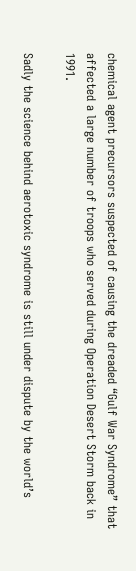chemical agent precursors suspected of causing the dreaded “Gulf War Syndrome” that affected a large number of troops who served during Operation Desert Storm back in 1991.

Sadly the science behind aerotoxic syndrome is still under dispute by the world’s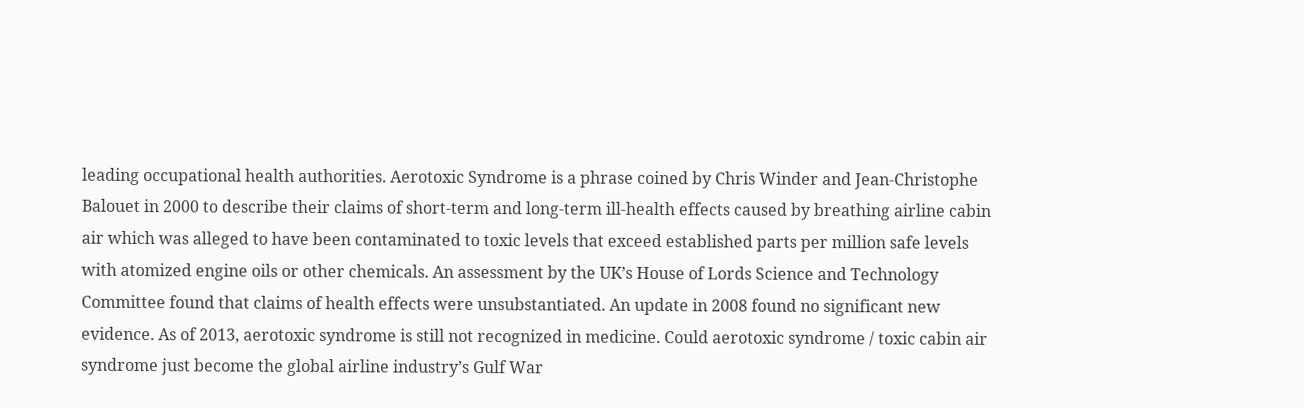leading occupational health authorities. Aerotoxic Syndrome is a phrase coined by Chris Winder and Jean-Christophe Balouet in 2000 to describe their claims of short-term and long-term ill-health effects caused by breathing airline cabin air which was alleged to have been contaminated to toxic levels that exceed established parts per million safe levels with atomized engine oils or other chemicals. An assessment by the UK’s House of Lords Science and Technology Committee found that claims of health effects were unsubstantiated. An update in 2008 found no significant new evidence. As of 2013, aerotoxic syndrome is still not recognized in medicine. Could aerotoxic syndrome / toxic cabin air syndrome just become the global airline industry’s Gulf War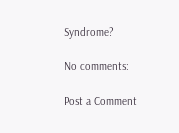Syndrome?

No comments:

Post a Comment